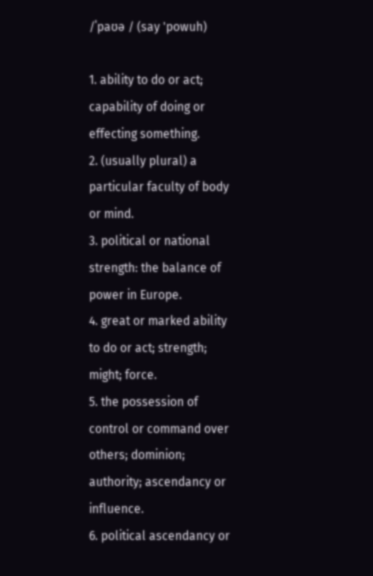/ˈpaʊə / (say 'powuh)

1. ability to do or act; capability of doing or effecting something.
2. (usually plural) a particular faculty of body or mind.
3. political or national strength: the balance of power in Europe.
4. great or marked ability to do or act; strength; might; force.
5. the possession of control or command over others; dominion; authority; ascendancy or influence.
6. political ascendancy or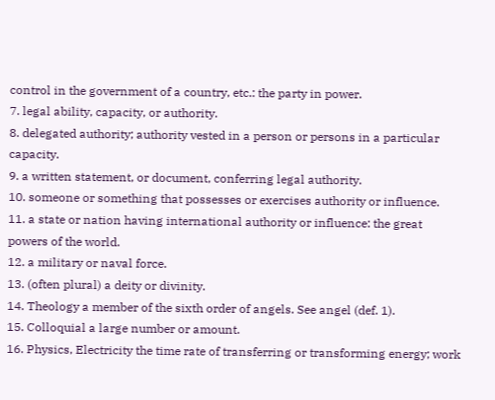control in the government of a country, etc.: the party in power.
7. legal ability, capacity, or authority.
8. delegated authority; authority vested in a person or persons in a particular capacity.
9. a written statement, or document, conferring legal authority.
10. someone or something that possesses or exercises authority or influence.
11. a state or nation having international authority or influence: the great powers of the world.
12. a military or naval force.
13. (often plural) a deity or divinity.
14. Theology a member of the sixth order of angels. See angel (def. 1).
15. Colloquial a large number or amount.
16. Physics, Electricity the time rate of transferring or transforming energy; work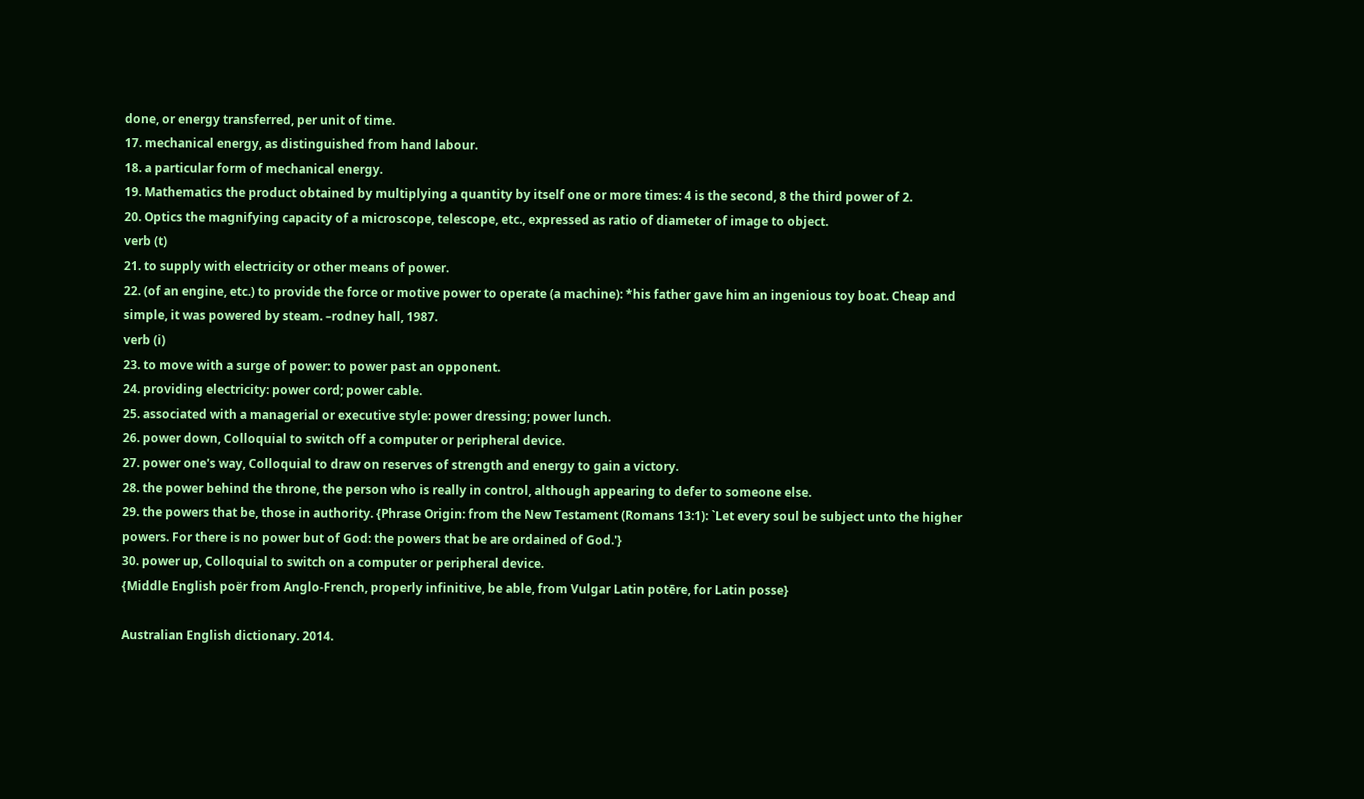done, or energy transferred, per unit of time.
17. mechanical energy, as distinguished from hand labour.
18. a particular form of mechanical energy.
19. Mathematics the product obtained by multiplying a quantity by itself one or more times: 4 is the second, 8 the third power of 2.
20. Optics the magnifying capacity of a microscope, telescope, etc., expressed as ratio of diameter of image to object.
verb (t)
21. to supply with electricity or other means of power.
22. (of an engine, etc.) to provide the force or motive power to operate (a machine): *his father gave him an ingenious toy boat. Cheap and simple, it was powered by steam. –rodney hall, 1987.
verb (i)
23. to move with a surge of power: to power past an opponent.
24. providing electricity: power cord; power cable.
25. associated with a managerial or executive style: power dressing; power lunch.
26. power down, Colloquial to switch off a computer or peripheral device.
27. power one's way, Colloquial to draw on reserves of strength and energy to gain a victory.
28. the power behind the throne, the person who is really in control, although appearing to defer to someone else.
29. the powers that be, those in authority. {Phrase Origin: from the New Testament (Romans 13:1): `Let every soul be subject unto the higher powers. For there is no power but of God: the powers that be are ordained of God.'}
30. power up, Colloquial to switch on a computer or peripheral device.
{Middle English poër from Anglo-French, properly infinitive, be able, from Vulgar Latin potēre, for Latin posse}

Australian English dictionary. 2014.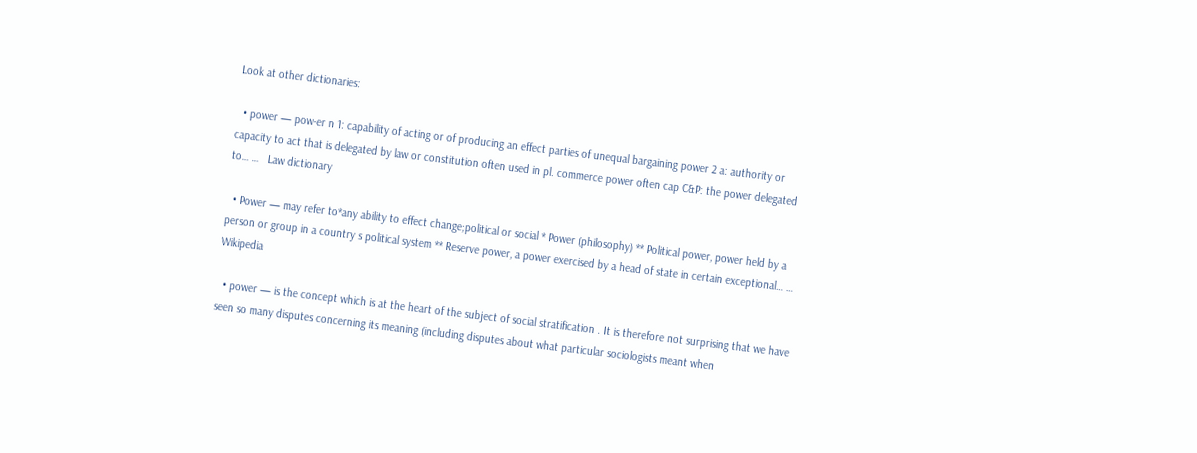Look at other dictionaries:

  • power — pow·er n 1: capability of acting or of producing an effect parties of unequal bargaining power 2 a: authority or capacity to act that is delegated by law or constitution often used in pl. commerce power often cap C&P: the power delegated to… …   Law dictionary

  • Power — may refer to*any ability to effect change;political or social * Power (philosophy) ** Political power, power held by a person or group in a country s political system ** Reserve power, a power exercised by a head of state in certain exceptional… …   Wikipedia

  • power — is the concept which is at the heart of the subject of social stratification . It is therefore not surprising that we have seen so many disputes concerning its meaning (including disputes about what particular sociologists meant when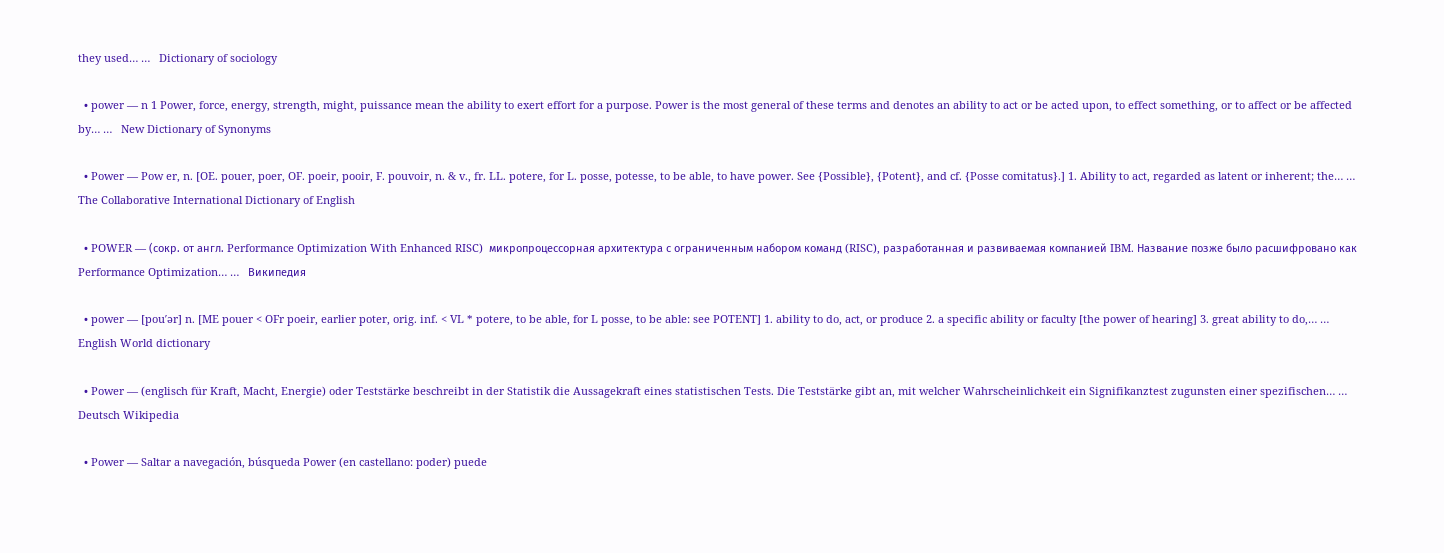they used… …   Dictionary of sociology

  • power — n 1 Power, force, energy, strength, might, puissance mean the ability to exert effort for a purpose. Power is the most general of these terms and denotes an ability to act or be acted upon, to effect something, or to affect or be affected by… …   New Dictionary of Synonyms

  • Power — Pow er, n. [OE. pouer, poer, OF. poeir, pooir, F. pouvoir, n. & v., fr. LL. potere, for L. posse, potesse, to be able, to have power. See {Possible}, {Potent}, and cf. {Posse comitatus}.] 1. Ability to act, regarded as latent or inherent; the… …   The Collaborative International Dictionary of English

  • POWER — (сокр. от англ. Performance Optimization With Enhanced RISC)  микропроцессорная архитектура с ограниченным набором команд (RISC), разработанная и развиваемая компанией IBM. Название позже было расшифровано как Performance Optimization… …   Википедия

  • power — [pou′ər] n. [ME pouer < OFr poeir, earlier poter, orig. inf. < VL * potere, to be able, for L posse, to be able: see POTENT] 1. ability to do, act, or produce 2. a specific ability or faculty [the power of hearing] 3. great ability to do,… …   English World dictionary

  • Power — (englisch für Kraft, Macht, Energie) oder Teststärke beschreibt in der Statistik die Aussagekraft eines statistischen Tests. Die Teststärke gibt an, mit welcher Wahrscheinlichkeit ein Signifikanztest zugunsten einer spezifischen… …   Deutsch Wikipedia

  • Power — Saltar a navegación, búsqueda Power (en castellano: poder) puede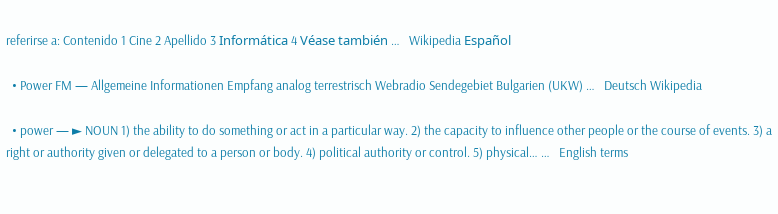referirse a: Contenido 1 Cine 2 Apellido 3 Informática 4 Véase también …   Wikipedia Español

  • Power FM — Allgemeine Informationen Empfang analog terrestrisch Webradio Sendegebiet Bulgarien (UKW) …   Deutsch Wikipedia

  • power — ► NOUN 1) the ability to do something or act in a particular way. 2) the capacity to influence other people or the course of events. 3) a right or authority given or delegated to a person or body. 4) political authority or control. 5) physical… …   English terms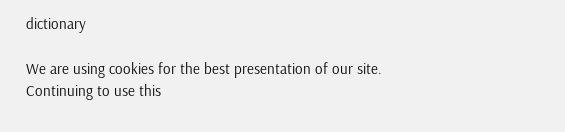dictionary

We are using cookies for the best presentation of our site. Continuing to use this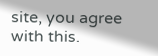site, you agree with this.